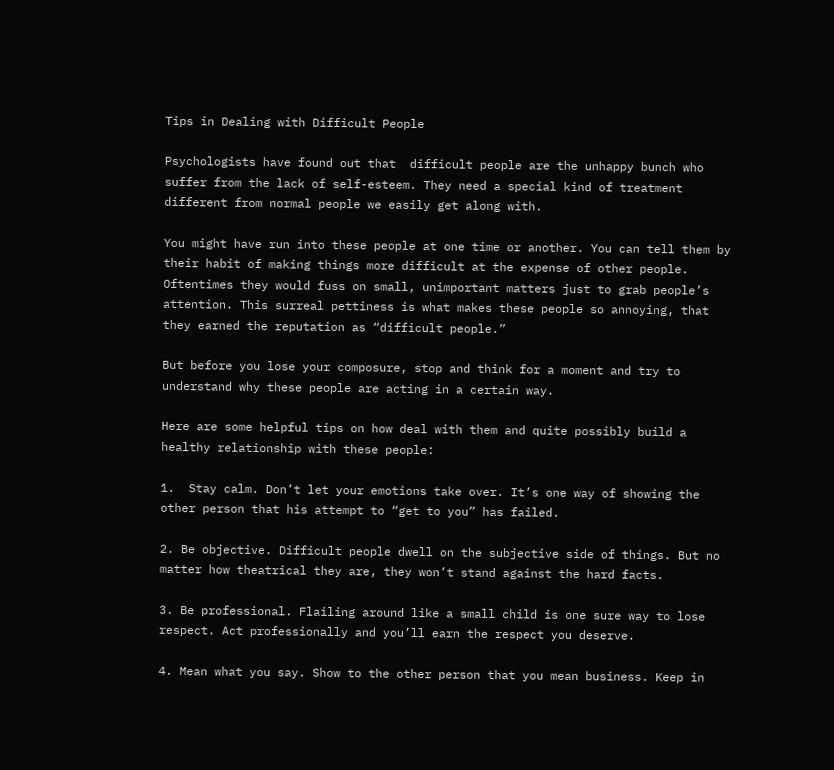Tips in Dealing with Difficult People

Psychologists have found out that  difficult people are the unhappy bunch who suffer from the lack of self-esteem. They need a special kind of treatment different from normal people we easily get along with.

You might have run into these people at one time or another. You can tell them by their habit of making things more difficult at the expense of other people. Oftentimes they would fuss on small, unimportant matters just to grab people’s attention. This surreal pettiness is what makes these people so annoying, that they earned the reputation as “difficult people.”

But before you lose your composure, stop and think for a moment and try to understand why these people are acting in a certain way.

Here are some helpful tips on how deal with them and quite possibly build a healthy relationship with these people:

1.  Stay calm. Don’t let your emotions take over. It’s one way of showing the other person that his attempt to “get to you” has failed.

2. Be objective. Difficult people dwell on the subjective side of things. But no matter how theatrical they are, they won’t stand against the hard facts.

3. Be professional. Flailing around like a small child is one sure way to lose respect. Act professionally and you’ll earn the respect you deserve.

4. Mean what you say. Show to the other person that you mean business. Keep in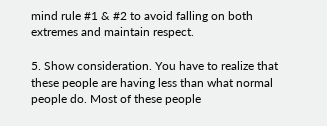mind rule #1 & #2 to avoid falling on both extremes and maintain respect.

5. Show consideration. You have to realize that these people are having less than what normal people do. Most of these people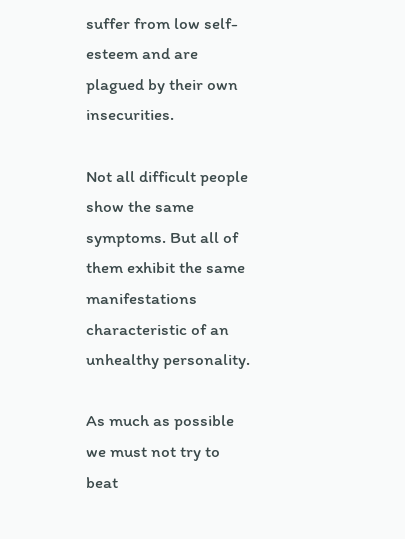suffer from low self-esteem and are plagued by their own insecurities.

Not all difficult people show the same symptoms. But all of them exhibit the same manifestations characteristic of an unhealthy personality.

As much as possible we must not try to beat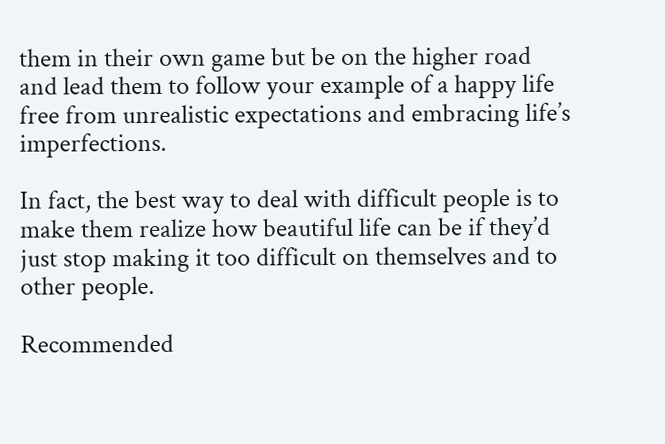them in their own game but be on the higher road and lead them to follow your example of a happy life free from unrealistic expectations and embracing life’s imperfections.

In fact, the best way to deal with difficult people is to make them realize how beautiful life can be if they’d just stop making it too difficult on themselves and to other people.

Recommended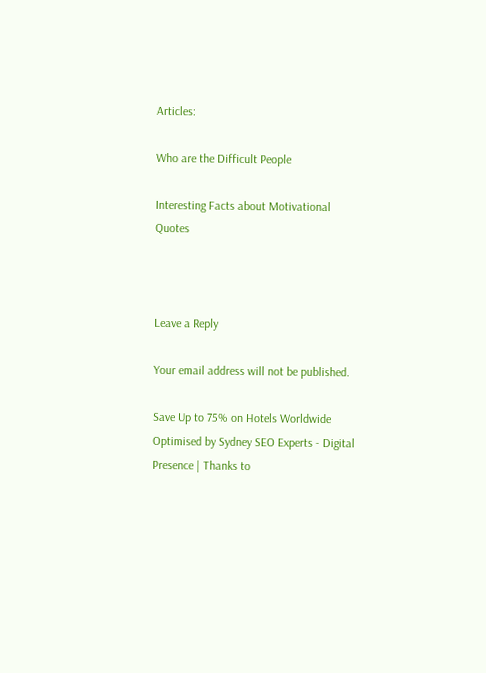Articles:

Who are the Difficult People

Interesting Facts about Motivational Quotes



Leave a Reply

Your email address will not be published.

Save Up to 75% on Hotels Worldwide
Optimised by Sydney SEO Experts - Digital Presence | Thanks to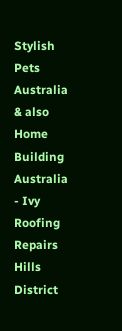Stylish Pets Australia & also Home Building Australia - Ivy Roofing Repairs Hills District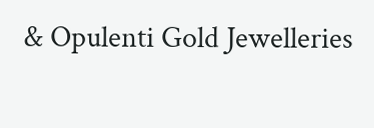& Opulenti Gold Jewelleries